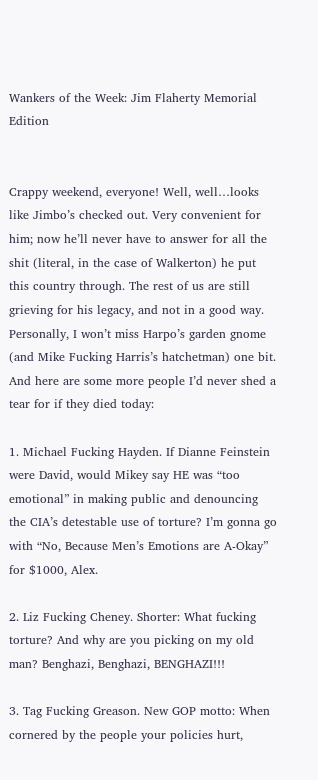Wankers of the Week: Jim Flaherty Memorial Edition


Crappy weekend, everyone! Well, well…looks like Jimbo’s checked out. Very convenient for him; now he’ll never have to answer for all the shit (literal, in the case of Walkerton) he put this country through. The rest of us are still grieving for his legacy, and not in a good way. Personally, I won’t miss Harpo’s garden gnome (and Mike Fucking Harris’s hatchetman) one bit. And here are some more people I’d never shed a tear for if they died today:

1. Michael Fucking Hayden. If Dianne Feinstein were David, would Mikey say HE was “too emotional” in making public and denouncing the CIA’s detestable use of torture? I’m gonna go with “No, Because Men’s Emotions are A-Okay” for $1000, Alex.

2. Liz Fucking Cheney. Shorter: What fucking torture? And why are you picking on my old man? Benghazi, Benghazi, BENGHAZI!!!

3. Tag Fucking Greason. New GOP motto: When cornered by the people your policies hurt,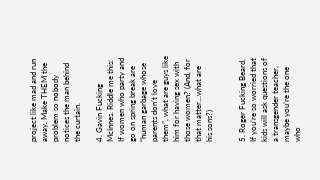project like mad and run away. Make THEM the problem so nobody notices the man behind the curtain.

4. Gavin Fucking McInnes. Riddle me this: If women who party and go on spring break are “human garbage whose parents don’t love them”, what are guys like him for having sex with those women? (And, for that matter…what are his sons?)


5. Roger Fucking Beard. If you’re so worried that kids will ask questions of a transgender teacher, maybe you’re the one who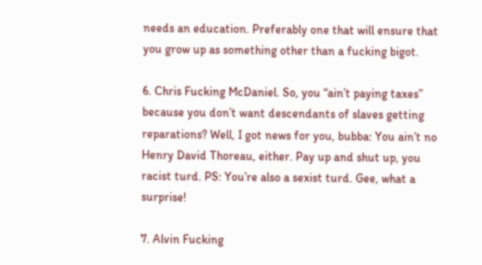needs an education. Preferably one that will ensure that you grow up as something other than a fucking bigot.

6. Chris Fucking McDaniel. So, you “ain’t paying taxes” because you don’t want descendants of slaves getting reparations? Well, I got news for you, bubba: You ain’t no Henry David Thoreau, either. Pay up and shut up, you racist turd. PS: You’re also a sexist turd. Gee, what a surprise!

7. Alvin Fucking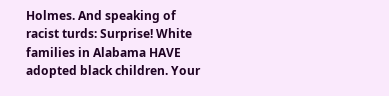Holmes. And speaking of racist turds: Surprise! White families in Alabama HAVE adopted black children. Your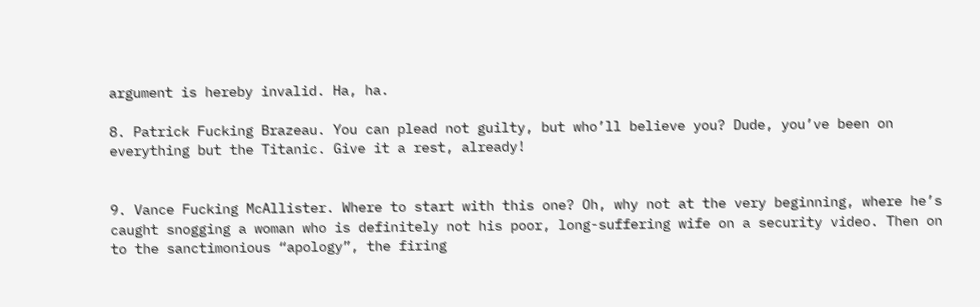argument is hereby invalid. Ha, ha.

8. Patrick Fucking Brazeau. You can plead not guilty, but who’ll believe you? Dude, you’ve been on everything but the Titanic. Give it a rest, already!


9. Vance Fucking McAllister. Where to start with this one? Oh, why not at the very beginning, where he’s caught snogging a woman who is definitely not his poor, long-suffering wife on a security video. Then on to the sanctimonious “apology”, the firing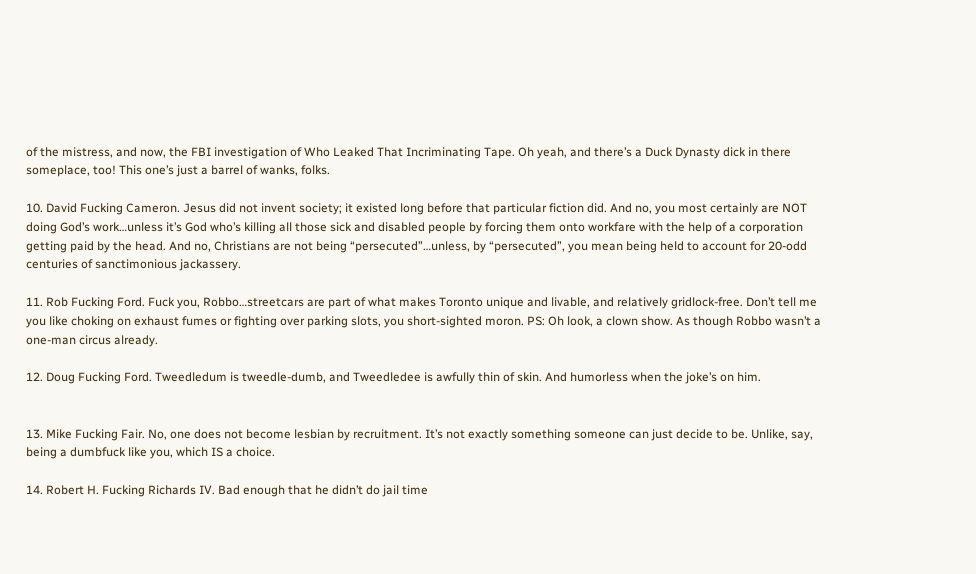of the mistress, and now, the FBI investigation of Who Leaked That Incriminating Tape. Oh yeah, and there’s a Duck Dynasty dick in there someplace, too! This one’s just a barrel of wanks, folks.

10. David Fucking Cameron. Jesus did not invent society; it existed long before that particular fiction did. And no, you most certainly are NOT doing God’s work…unless it’s God who’s killing all those sick and disabled people by forcing them onto workfare with the help of a corporation getting paid by the head. And no, Christians are not being “persecuted”…unless, by “persecuted”, you mean being held to account for 20-odd centuries of sanctimonious jackassery.

11. Rob Fucking Ford. Fuck you, Robbo…streetcars are part of what makes Toronto unique and livable, and relatively gridlock-free. Don’t tell me you like choking on exhaust fumes or fighting over parking slots, you short-sighted moron. PS: Oh look, a clown show. As though Robbo wasn’t a one-man circus already.

12. Doug Fucking Ford. Tweedledum is tweedle-dumb, and Tweedledee is awfully thin of skin. And humorless when the joke’s on him.


13. Mike Fucking Fair. No, one does not become lesbian by recruitment. It’s not exactly something someone can just decide to be. Unlike, say, being a dumbfuck like you, which IS a choice.

14. Robert H. Fucking Richards IV. Bad enough that he didn’t do jail time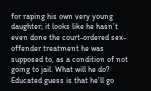for raping his own very young daughter; it looks like he hasn’t even done the court-ordered sex-offender treatment he was supposed to, as a condition of not going to jail. What will he do? Educated guess is that he’ll go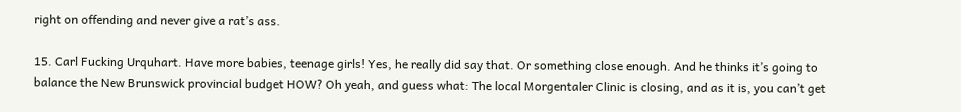right on offending and never give a rat’s ass.

15. Carl Fucking Urquhart. Have more babies, teenage girls! Yes, he really did say that. Or something close enough. And he thinks it’s going to balance the New Brunswick provincial budget HOW? Oh yeah, and guess what: The local Morgentaler Clinic is closing, and as it is, you can’t get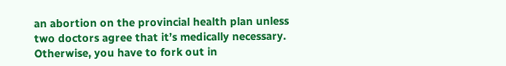an abortion on the provincial health plan unless two doctors agree that it’s medically necessary. Otherwise, you have to fork out in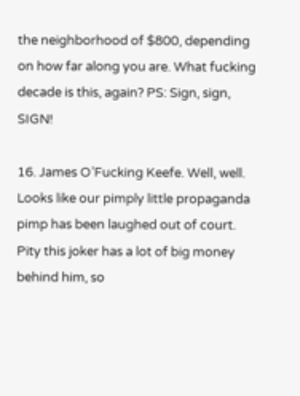the neighborhood of $800, depending on how far along you are. What fucking decade is this, again? PS: Sign, sign, SIGN!

16. James O’Fucking Keefe. Well, well. Looks like our pimply little propaganda pimp has been laughed out of court. Pity this joker has a lot of big money behind him, so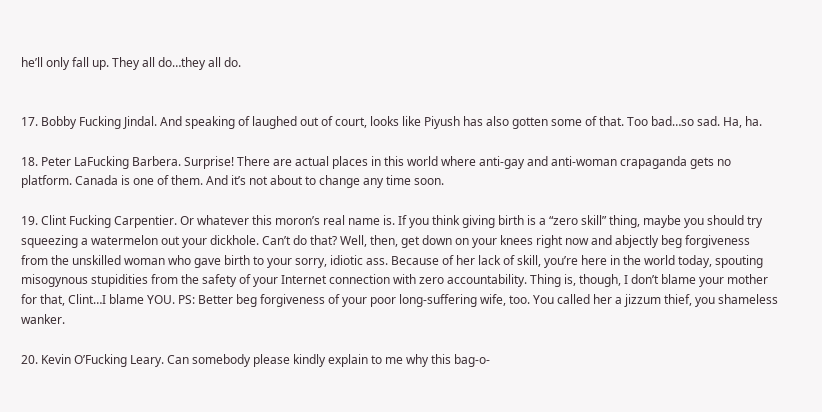he’ll only fall up. They all do…they all do.


17. Bobby Fucking Jindal. And speaking of laughed out of court, looks like Piyush has also gotten some of that. Too bad…so sad. Ha, ha.

18. Peter LaFucking Barbera. Surprise! There are actual places in this world where anti-gay and anti-woman crapaganda gets no platform. Canada is one of them. And it’s not about to change any time soon.

19. Clint Fucking Carpentier. Or whatever this moron’s real name is. If you think giving birth is a “zero skill” thing, maybe you should try squeezing a watermelon out your dickhole. Can’t do that? Well, then, get down on your knees right now and abjectly beg forgiveness from the unskilled woman who gave birth to your sorry, idiotic ass. Because of her lack of skill, you’re here in the world today, spouting misogynous stupidities from the safety of your Internet connection with zero accountability. Thing is, though, I don’t blame your mother for that, Clint…I blame YOU. PS: Better beg forgiveness of your poor long-suffering wife, too. You called her a jizzum thief, you shameless wanker.

20. Kevin O’Fucking Leary. Can somebody please kindly explain to me why this bag-o-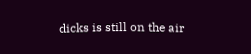dicks is still on the air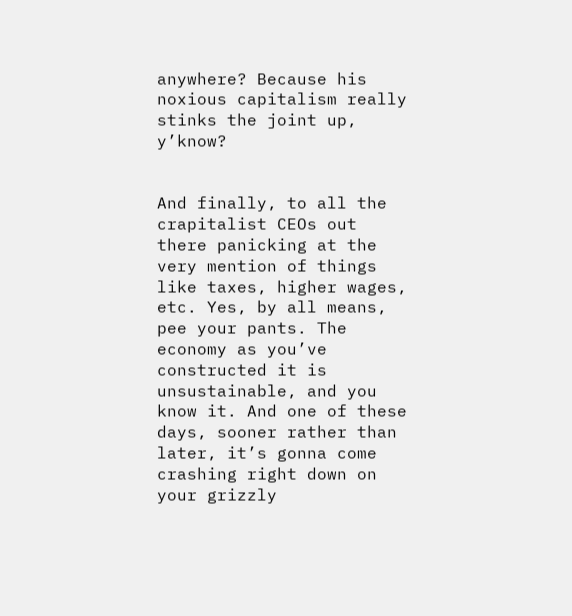anywhere? Because his noxious capitalism really stinks the joint up, y’know?


And finally, to all the crapitalist CEOs out there panicking at the very mention of things like taxes, higher wages, etc. Yes, by all means, pee your pants. The economy as you’ve constructed it is unsustainable, and you know it. And one of these days, sooner rather than later, it’s gonna come crashing right down on your grizzly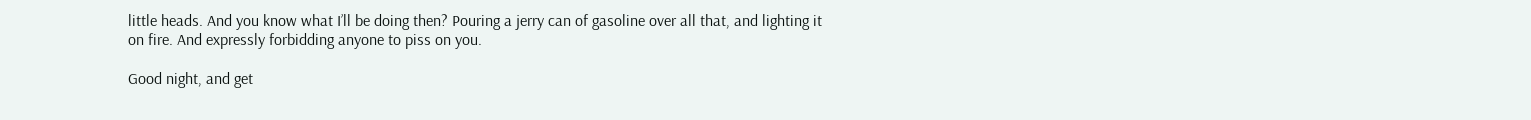little heads. And you know what I’ll be doing then? Pouring a jerry can of gasoline over all that, and lighting it on fire. And expressly forbidding anyone to piss on you.

Good night, and get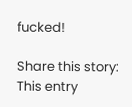fucked!

Share this story:
This entry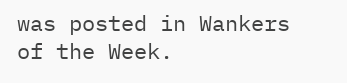was posted in Wankers of the Week.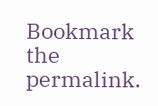Bookmark the permalink.